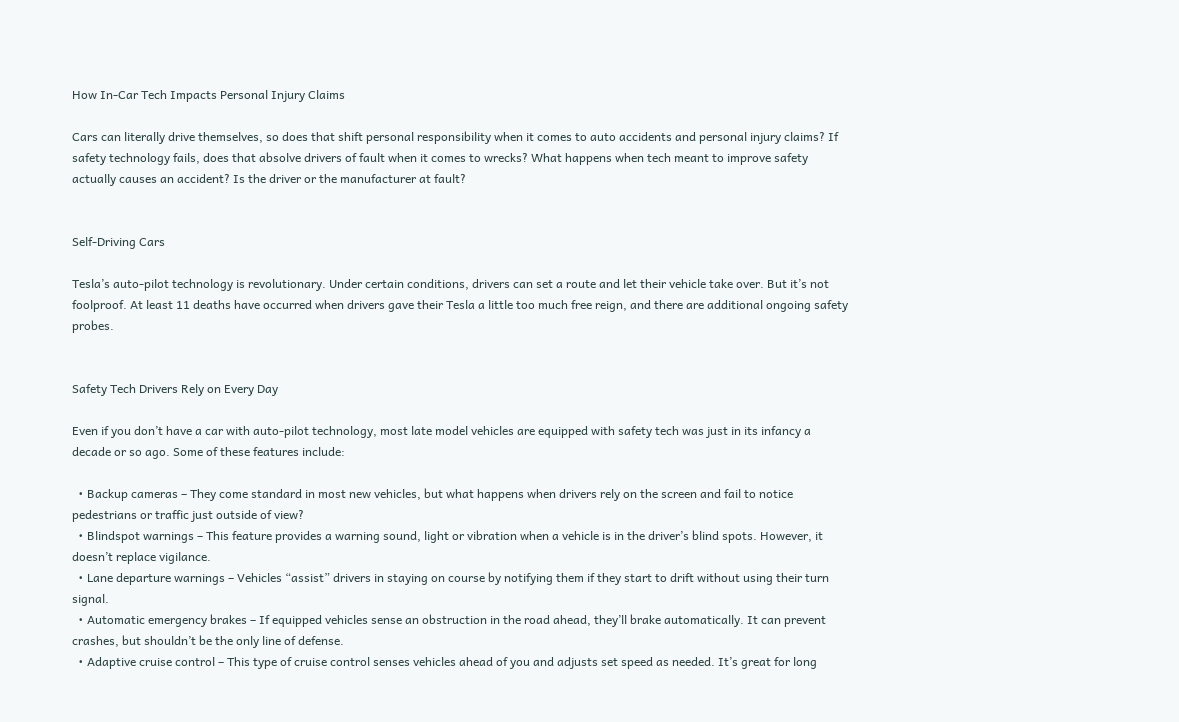How In-Car Tech Impacts Personal Injury Claims

Cars can literally drive themselves, so does that shift personal responsibility when it comes to auto accidents and personal injury claims? If safety technology fails, does that absolve drivers of fault when it comes to wrecks? What happens when tech meant to improve safety actually causes an accident? Is the driver or the manufacturer at fault?


Self-Driving Cars

Tesla’s auto-pilot technology is revolutionary. Under certain conditions, drivers can set a route and let their vehicle take over. But it’s not foolproof. At least 11 deaths have occurred when drivers gave their Tesla a little too much free reign, and there are additional ongoing safety probes.


Safety Tech Drivers Rely on Every Day

Even if you don’t have a car with auto-pilot technology, most late model vehicles are equipped with safety tech was just in its infancy a decade or so ago. Some of these features include:

  • Backup cameras – They come standard in most new vehicles, but what happens when drivers rely on the screen and fail to notice pedestrians or traffic just outside of view?
  • Blindspot warnings – This feature provides a warning sound, light or vibration when a vehicle is in the driver’s blind spots. However, it doesn’t replace vigilance.
  • Lane departure warnings – Vehicles “assist” drivers in staying on course by notifying them if they start to drift without using their turn signal.
  • Automatic emergency brakes – If equipped vehicles sense an obstruction in the road ahead, they’ll brake automatically. It can prevent crashes, but shouldn’t be the only line of defense.
  • Adaptive cruise control – This type of cruise control senses vehicles ahead of you and adjusts set speed as needed. It’s great for long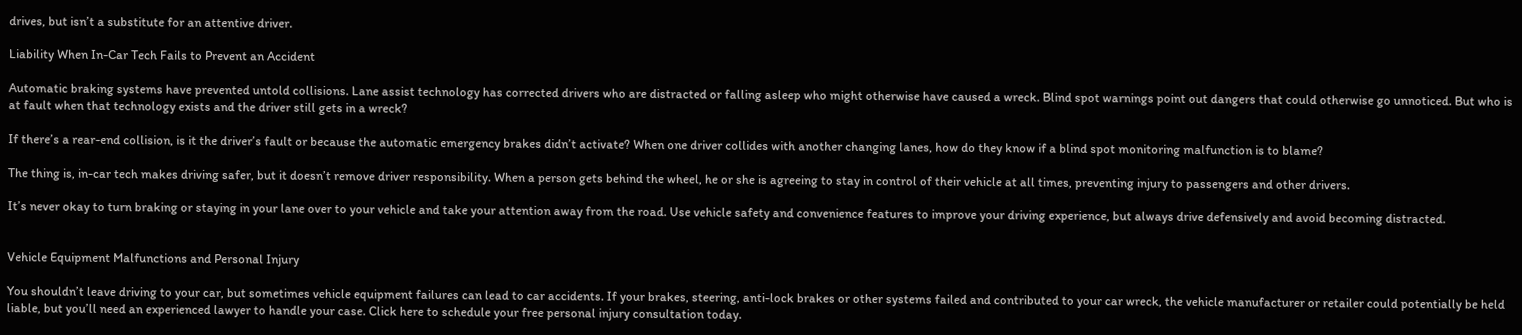drives, but isn’t a substitute for an attentive driver.

Liability When In-Car Tech Fails to Prevent an Accident

Automatic braking systems have prevented untold collisions. Lane assist technology has corrected drivers who are distracted or falling asleep who might otherwise have caused a wreck. Blind spot warnings point out dangers that could otherwise go unnoticed. But who is at fault when that technology exists and the driver still gets in a wreck?

If there’s a rear-end collision, is it the driver’s fault or because the automatic emergency brakes didn’t activate? When one driver collides with another changing lanes, how do they know if a blind spot monitoring malfunction is to blame?

The thing is, in-car tech makes driving safer, but it doesn’t remove driver responsibility. When a person gets behind the wheel, he or she is agreeing to stay in control of their vehicle at all times, preventing injury to passengers and other drivers.

It’s never okay to turn braking or staying in your lane over to your vehicle and take your attention away from the road. Use vehicle safety and convenience features to improve your driving experience, but always drive defensively and avoid becoming distracted.


Vehicle Equipment Malfunctions and Personal Injury

You shouldn’t leave driving to your car, but sometimes vehicle equipment failures can lead to car accidents. If your brakes, steering, anti-lock brakes or other systems failed and contributed to your car wreck, the vehicle manufacturer or retailer could potentially be held liable, but you’ll need an experienced lawyer to handle your case. Click here to schedule your free personal injury consultation today.